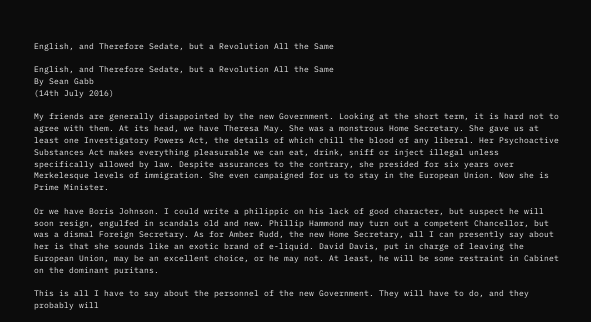English, and Therefore Sedate, but a Revolution All the Same

English, and Therefore Sedate, but a Revolution All the Same
By Sean Gabb
(14th July 2016)

My friends are generally disappointed by the new Government. Looking at the short term, it is hard not to agree with them. At its head, we have Theresa May. She was a monstrous Home Secretary. She gave us at least one Investigatory Powers Act, the details of which chill the blood of any liberal. Her Psychoactive Substances Act makes everything pleasurable we can eat, drink, sniff or inject illegal unless specifically allowed by law. Despite assurances to the contrary, she presided for six years over Merkelesque levels of immigration. She even campaigned for us to stay in the European Union. Now she is Prime Minister.

Or we have Boris Johnson. I could write a philippic on his lack of good character, but suspect he will soon resign, engulfed in scandals old and new. Phillip Hammond may turn out a competent Chancellor, but was a dismal Foreign Secretary. As for Amber Rudd, the new Home Secretary, all I can presently say about her is that she sounds like an exotic brand of e-liquid. David Davis, put in charge of leaving the European Union, may be an excellent choice, or he may not. At least, he will be some restraint in Cabinet on the dominant puritans.

This is all I have to say about the personnel of the new Government. They will have to do, and they probably will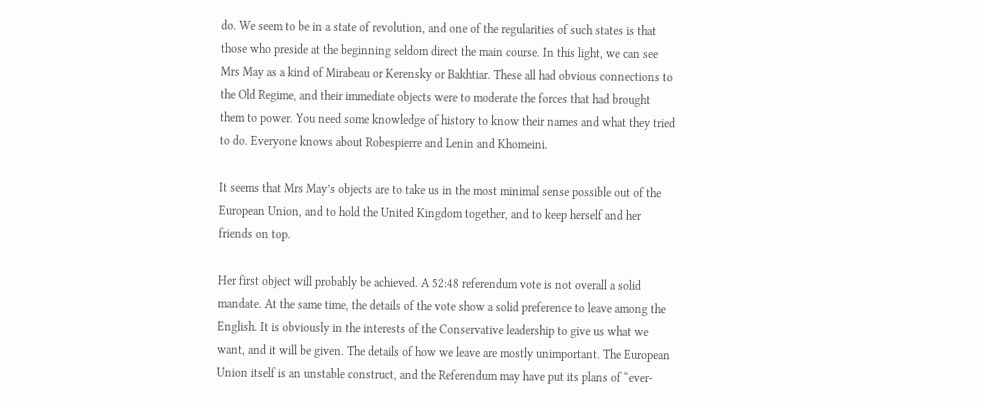do. We seem to be in a state of revolution, and one of the regularities of such states is that those who preside at the beginning seldom direct the main course. In this light, we can see Mrs May as a kind of Mirabeau or Kerensky or Bakhtiar. These all had obvious connections to the Old Regime, and their immediate objects were to moderate the forces that had brought them to power. You need some knowledge of history to know their names and what they tried to do. Everyone knows about Robespierre and Lenin and Khomeini.

It seems that Mrs May’s objects are to take us in the most minimal sense possible out of the European Union, and to hold the United Kingdom together, and to keep herself and her friends on top.

Her first object will probably be achieved. A 52:48 referendum vote is not overall a solid mandate. At the same time, the details of the vote show a solid preference to leave among the English. It is obviously in the interests of the Conservative leadership to give us what we want, and it will be given. The details of how we leave are mostly unimportant. The European Union itself is an unstable construct, and the Referendum may have put its plans of “ever-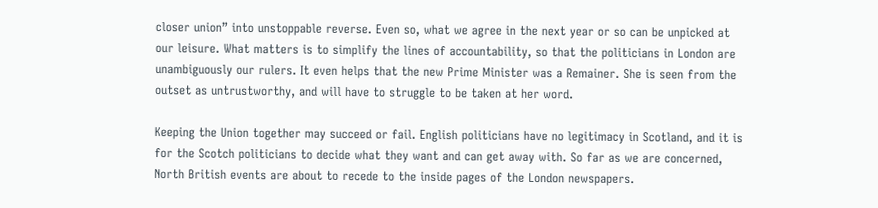closer union” into unstoppable reverse. Even so, what we agree in the next year or so can be unpicked at our leisure. What matters is to simplify the lines of accountability, so that the politicians in London are unambiguously our rulers. It even helps that the new Prime Minister was a Remainer. She is seen from the outset as untrustworthy, and will have to struggle to be taken at her word.

Keeping the Union together may succeed or fail. English politicians have no legitimacy in Scotland, and it is for the Scotch politicians to decide what they want and can get away with. So far as we are concerned, North British events are about to recede to the inside pages of the London newspapers.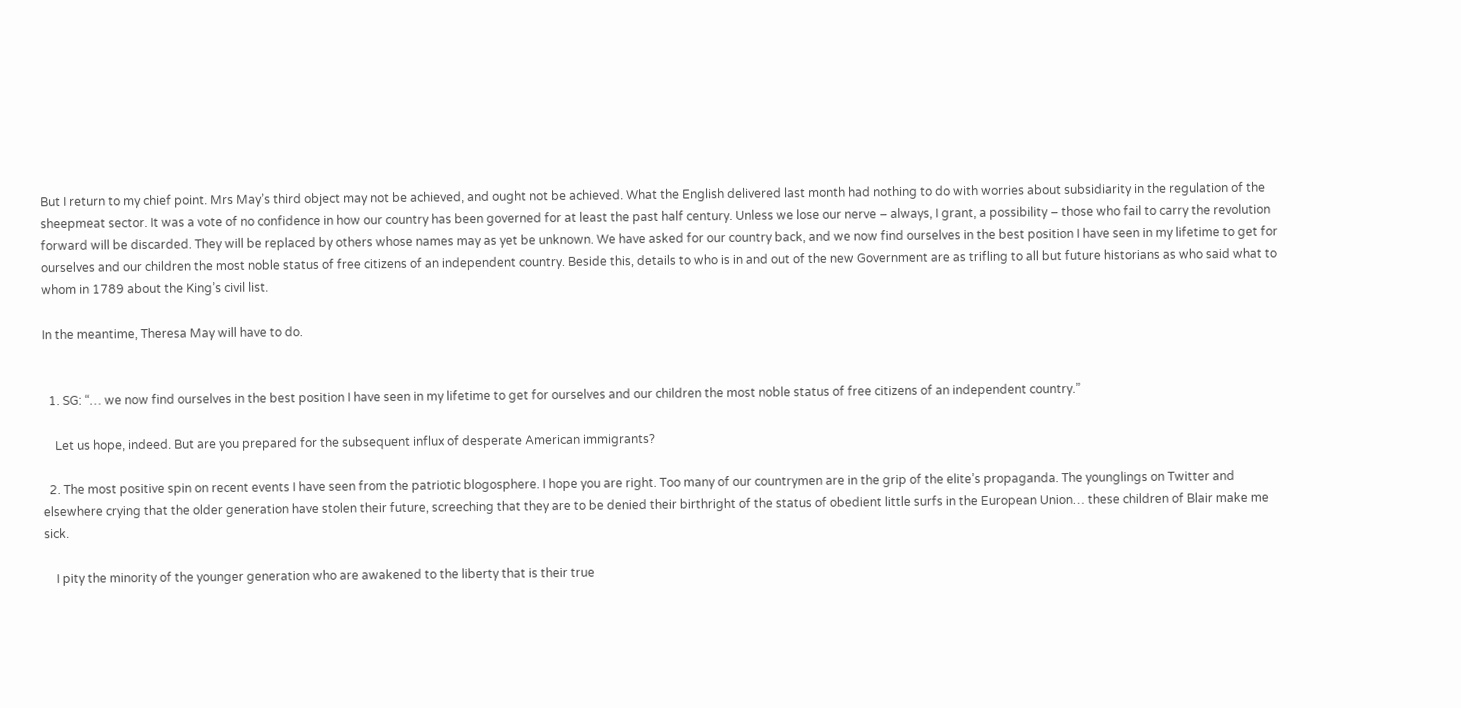But I return to my chief point. Mrs May’s third object may not be achieved, and ought not be achieved. What the English delivered last month had nothing to do with worries about subsidiarity in the regulation of the sheepmeat sector. It was a vote of no confidence in how our country has been governed for at least the past half century. Unless we lose our nerve – always, I grant, a possibility – those who fail to carry the revolution forward will be discarded. They will be replaced by others whose names may as yet be unknown. We have asked for our country back, and we now find ourselves in the best position I have seen in my lifetime to get for ourselves and our children the most noble status of free citizens of an independent country. Beside this, details to who is in and out of the new Government are as trifling to all but future historians as who said what to whom in 1789 about the King’s civil list.

In the meantime, Theresa May will have to do.


  1. SG: “… we now find ourselves in the best position I have seen in my lifetime to get for ourselves and our children the most noble status of free citizens of an independent country.”

    Let us hope, indeed. But are you prepared for the subsequent influx of desperate American immigrants?

  2. The most positive spin on recent events I have seen from the patriotic blogosphere. I hope you are right. Too many of our countrymen are in the grip of the elite’s propaganda. The younglings on Twitter and elsewhere crying that the older generation have stolen their future, screeching that they are to be denied their birthright of the status of obedient little surfs in the European Union… these children of Blair make me sick.

    I pity the minority of the younger generation who are awakened to the liberty that is their true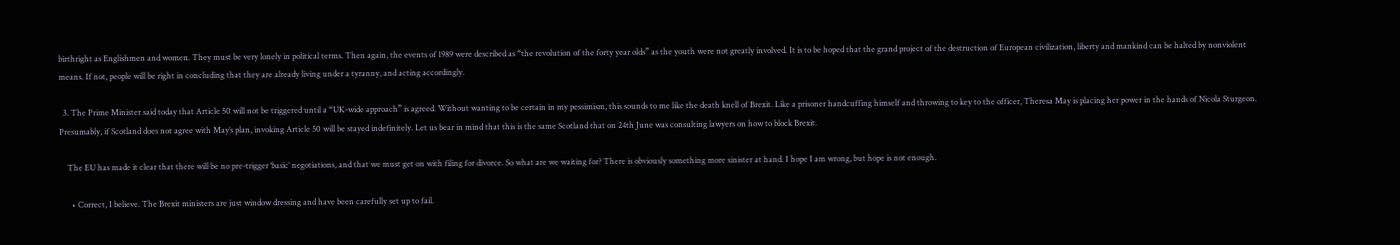birthright as Englishmen and women. They must be very lonely in political terms. Then again, the events of 1989 were described as “the revolution of the forty year olds” as the youth were not greatly involved. It is to be hoped that the grand project of the destruction of European civilization, liberty and mankind can be halted by nonviolent means. If not, people will be right in concluding that they are already living under a tyranny, and acting accordingly.

  3. The Prime Minister said today that Article 50 will not be triggered until a “UK-wide approach” is agreed. Without wanting to be certain in my pessimism, this sounds to me like the death knell of Brexit. Like a prisoner handcuffing himself and throwing to key to the officer, Theresa May is placing her power in the hands of Nicola Sturgeon. Presumably, if Scotland does not agree with May’s plan, invoking Article 50 will be stayed indefinitely. Let us bear in mind that this is the same Scotland that on 24th June was consulting lawyers on how to block Brexit.

    The EU has made it clear that there will be no pre-trigger ‘basic’ negotiations, and that we must get on with filing for divorce. So what are we waiting for? There is obviously something more sinister at hand. I hope I am wrong, but hope is not enough.

      • Correct, I believe. The Brexit ministers are just window dressing and have been carefully set up to fail.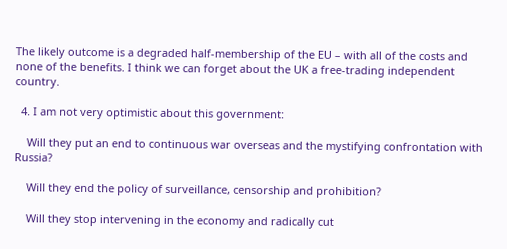The likely outcome is a degraded half-membership of the EU – with all of the costs and none of the benefits. I think we can forget about the UK a free-trading independent country.

  4. I am not very optimistic about this government:

    Will they put an end to continuous war overseas and the mystifying confrontation with Russia?

    Will they end the policy of surveillance, censorship and prohibition?

    Will they stop intervening in the economy and radically cut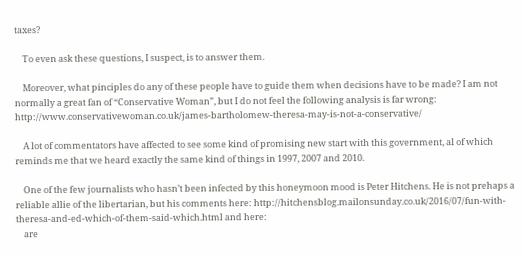taxes?

    To even ask these questions, I suspect, is to answer them.

    Moreover, what pinciples do any of these people have to guide them when decisions have to be made? I am not normally a great fan of “Conservative Woman”, but I do not feel the following analysis is far wrong: http://www.conservativewoman.co.uk/james-bartholomew-theresa-may-is-not-a-conservative/

    A lot of commentators have affected to see some kind of promising new start with this government, al of which reminds me that we heard exactly the same kind of things in 1997, 2007 and 2010.

    One of the few journalists who hasn’t been infected by this honeymoon mood is Peter Hitchens. He is not prehaps a reliable allie of the libertarian, but his comments here: http://hitchensblog.mailonsunday.co.uk/2016/07/fun-with-theresa-and-ed-which-of-them-said-which.html and here:
    are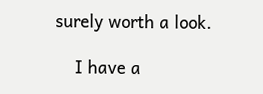surely worth a look.

    I have a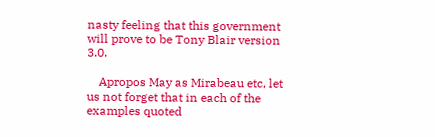nasty feeling that this government will prove to be Tony Blair version 3.0.

    Apropos May as Mirabeau etc, let us not forget that in each of the examples quoted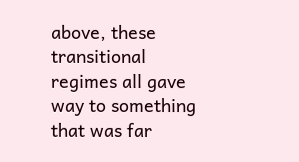above, these transitional regimes all gave way to something that was far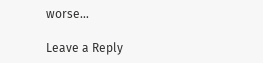worse…

Leave a Reply